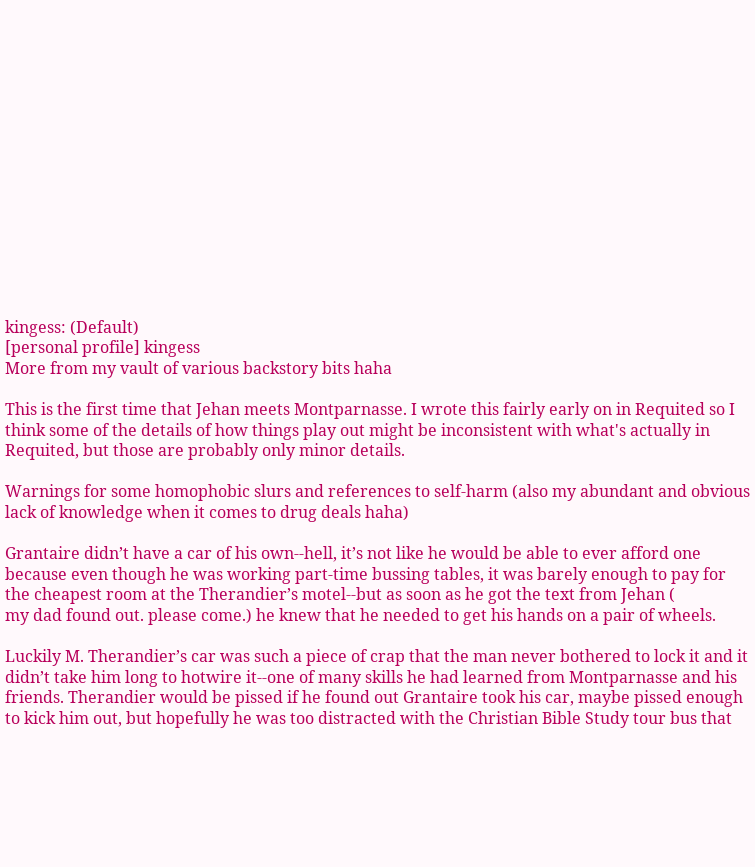kingess: (Default)
[personal profile] kingess
More from my vault of various backstory bits haha

This is the first time that Jehan meets Montparnasse. I wrote this fairly early on in Requited so I think some of the details of how things play out might be inconsistent with what's actually in Requited, but those are probably only minor details.

Warnings for some homophobic slurs and references to self-harm (also my abundant and obvious lack of knowledge when it comes to drug deals haha)

Grantaire didn’t have a car of his own--hell, it’s not like he would be able to ever afford one because even though he was working part-time bussing tables, it was barely enough to pay for the cheapest room at the Therandier’s motel--but as soon as he got the text from Jehan (
my dad found out. please come.) he knew that he needed to get his hands on a pair of wheels.

Luckily M. Therandier’s car was such a piece of crap that the man never bothered to lock it and it didn’t take him long to hotwire it--one of many skills he had learned from Montparnasse and his friends. Therandier would be pissed if he found out Grantaire took his car, maybe pissed enough to kick him out, but hopefully he was too distracted with the Christian Bible Study tour bus that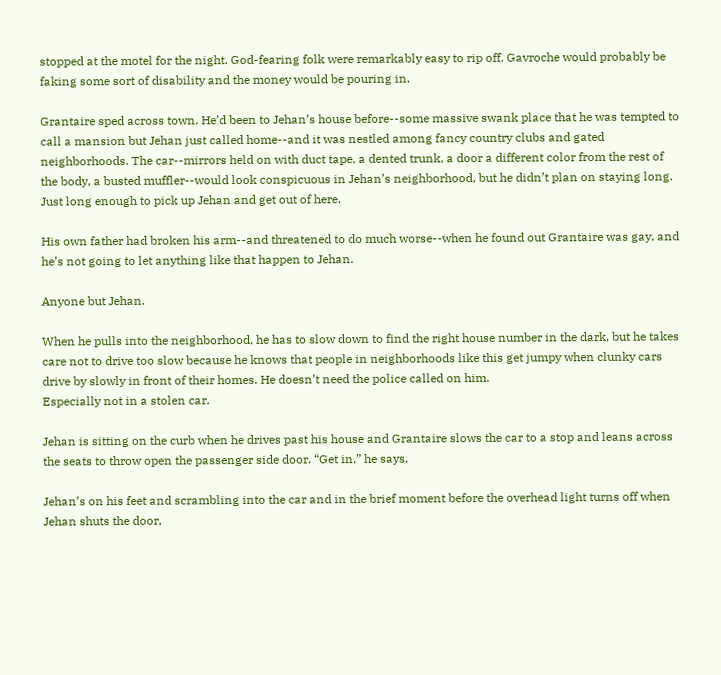stopped at the motel for the night. God-fearing folk were remarkably easy to rip off. Gavroche would probably be faking some sort of disability and the money would be pouring in.

Grantaire sped across town. He’d been to Jehan’s house before--some massive swank place that he was tempted to call a mansion but Jehan just called home--and it was nestled among fancy country clubs and gated neighborhoods. The car--mirrors held on with duct tape, a dented trunk, a door a different color from the rest of the body, a busted muffler--would look conspicuous in Jehan’s neighborhood, but he didn’t plan on staying long. Just long enough to pick up Jehan and get out of here.

His own father had broken his arm--and threatened to do much worse--when he found out Grantaire was gay, and he’s not going to let anything like that happen to Jehan.

Anyone but Jehan.

When he pulls into the neighborhood, he has to slow down to find the right house number in the dark, but he takes care not to drive too slow because he knows that people in neighborhoods like this get jumpy when clunky cars drive by slowly in front of their homes. He doesn’t need the police called on him.
Especially not in a stolen car.

Jehan is sitting on the curb when he drives past his house and Grantaire slows the car to a stop and leans across the seats to throw open the passenger side door. “Get in,” he says.

Jehan’s on his feet and scrambling into the car and in the brief moment before the overhead light turns off when Jehan shuts the door,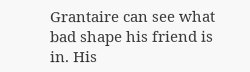Grantaire can see what bad shape his friend is in. His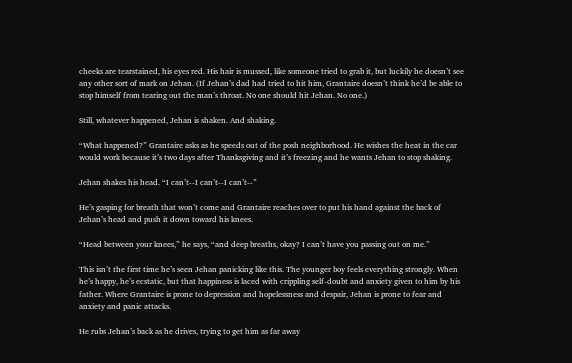cheeks are tearstained, his eyes red. His hair is mussed, like someone tried to grab it, but luckily he doesn’t see any other sort of mark on Jehan. (If Jehan’s dad had tried to hit him, Grantaire doesn’t think he’d be able to stop himself from tearing out the man’s throat. No one should hit Jehan. No one.)

Still, whatever happened, Jehan is shaken. And shaking.

“What happened?” Grantaire asks as he speeds out of the posh neighborhood. He wishes the heat in the car would work because it’s two days after Thanksgiving and it’s freezing and he wants Jehan to stop shaking.

Jehan shakes his head. “I can’t--I can’t--I can’t--”

He’s gasping for breath that won’t come and Grantaire reaches over to put his hand against the back of Jehan’s head and push it down toward his knees.

“Head between your knees,” he says, “and deep breaths, okay? I can’t have you passing out on me.”

This isn’t the first time he’s seen Jehan panicking like this. The younger boy feels everything strongly. When he’s happy, he’s ecstatic, but that happiness is laced with crippling self-doubt and anxiety given to him by his father. Where Grantaire is prone to depression and hopelessness and despair, Jehan is prone to fear and anxiety and panic attacks.

He rubs Jehan’s back as he drives, trying to get him as far away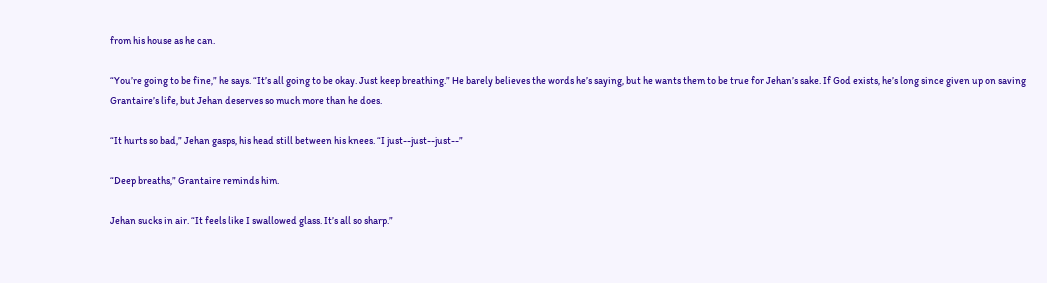from his house as he can.

“You’re going to be fine,” he says. “It’s all going to be okay. Just keep breathing.” He barely believes the words he’s saying, but he wants them to be true for Jehan’s sake. If God exists, he’s long since given up on saving Grantaire’s life, but Jehan deserves so much more than he does.

“It hurts so bad,” Jehan gasps, his head still between his knees. “I just--just--just--”

“Deep breaths,” Grantaire reminds him.

Jehan sucks in air. “It feels like I swallowed glass. It’s all so sharp.”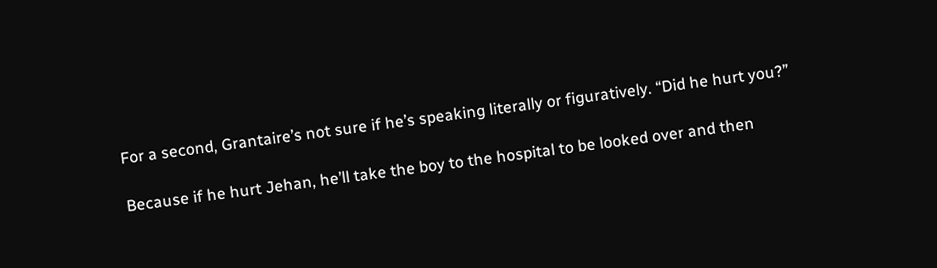For a second, Grantaire’s not sure if he’s speaking literally or figuratively. “Did he hurt you?”

Because if he hurt Jehan, he’ll take the boy to the hospital to be looked over and then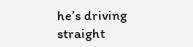he’s driving straight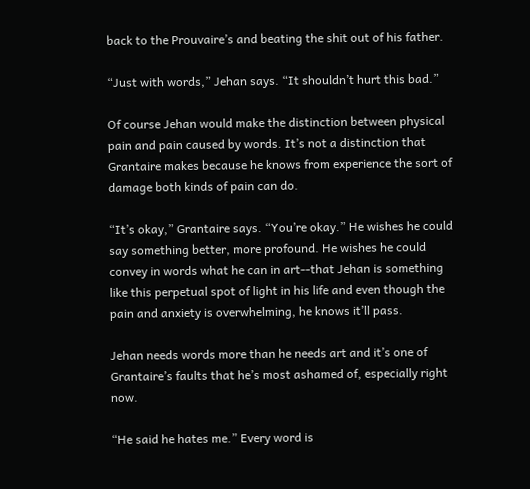back to the Prouvaire’s and beating the shit out of his father.

“Just with words,” Jehan says. “It shouldn’t hurt this bad.”

Of course Jehan would make the distinction between physical pain and pain caused by words. It’s not a distinction that Grantaire makes because he knows from experience the sort of damage both kinds of pain can do.

“It’s okay,” Grantaire says. “You’re okay.” He wishes he could say something better, more profound. He wishes he could convey in words what he can in art--that Jehan is something like this perpetual spot of light in his life and even though the pain and anxiety is overwhelming, he knows it’ll pass.

Jehan needs words more than he needs art and it’s one of Grantaire’s faults that he’s most ashamed of, especially right now.

“He said he hates me.” Every word is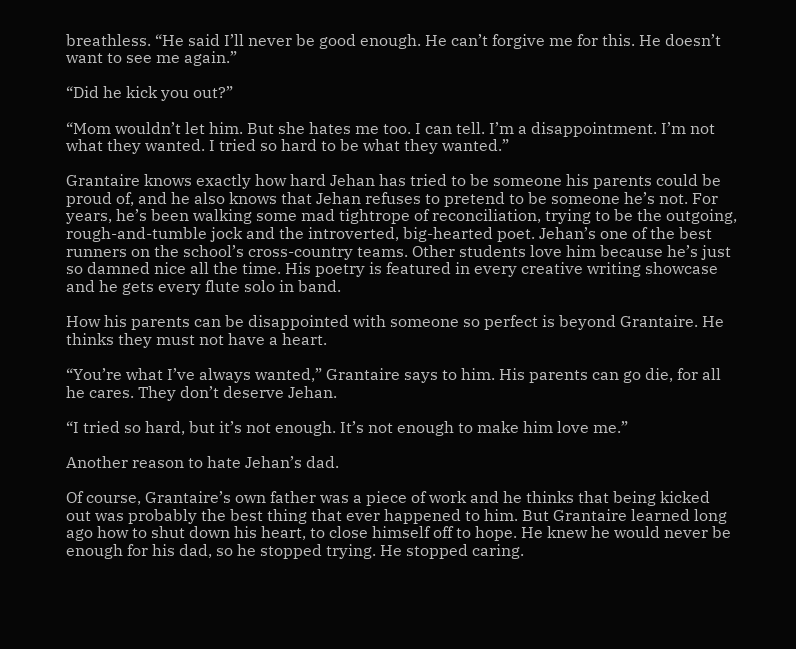breathless. “He said I’ll never be good enough. He can’t forgive me for this. He doesn’t want to see me again.”

“Did he kick you out?”

“Mom wouldn’t let him. But she hates me too. I can tell. I’m a disappointment. I’m not what they wanted. I tried so hard to be what they wanted.”

Grantaire knows exactly how hard Jehan has tried to be someone his parents could be proud of, and he also knows that Jehan refuses to pretend to be someone he’s not. For years, he’s been walking some mad tightrope of reconciliation, trying to be the outgoing, rough-and-tumble jock and the introverted, big-hearted poet. Jehan’s one of the best runners on the school’s cross-country teams. Other students love him because he’s just so damned nice all the time. His poetry is featured in every creative writing showcase and he gets every flute solo in band.

How his parents can be disappointed with someone so perfect is beyond Grantaire. He thinks they must not have a heart.

“You’re what I’ve always wanted,” Grantaire says to him. His parents can go die, for all he cares. They don’t deserve Jehan.

“I tried so hard, but it’s not enough. It’s not enough to make him love me.”

Another reason to hate Jehan’s dad.

Of course, Grantaire’s own father was a piece of work and he thinks that being kicked out was probably the best thing that ever happened to him. But Grantaire learned long ago how to shut down his heart, to close himself off to hope. He knew he would never be enough for his dad, so he stopped trying. He stopped caring.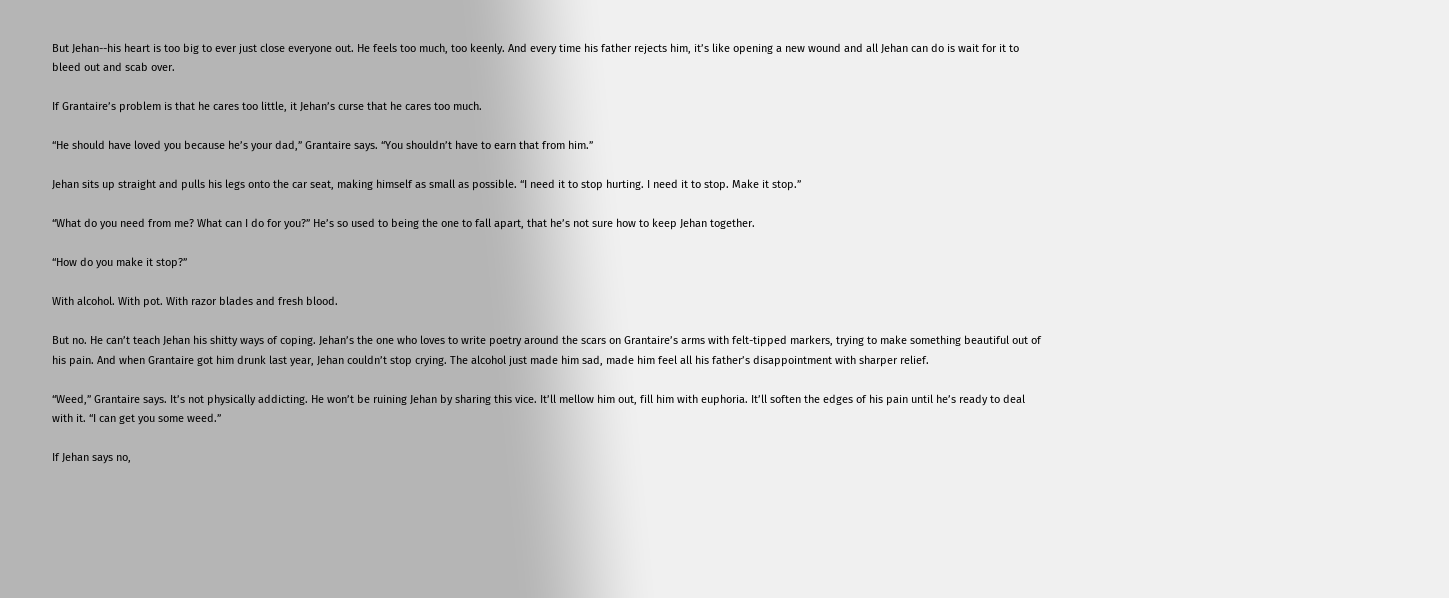But Jehan--his heart is too big to ever just close everyone out. He feels too much, too keenly. And every time his father rejects him, it’s like opening a new wound and all Jehan can do is wait for it to bleed out and scab over.

If Grantaire’s problem is that he cares too little, it Jehan’s curse that he cares too much.

“He should have loved you because he’s your dad,” Grantaire says. “You shouldn’t have to earn that from him.”

Jehan sits up straight and pulls his legs onto the car seat, making himself as small as possible. “I need it to stop hurting. I need it to stop. Make it stop.”

“What do you need from me? What can I do for you?” He’s so used to being the one to fall apart, that he’s not sure how to keep Jehan together.

“How do you make it stop?”

With alcohol. With pot. With razor blades and fresh blood.

But no. He can’t teach Jehan his shitty ways of coping. Jehan’s the one who loves to write poetry around the scars on Grantaire’s arms with felt-tipped markers, trying to make something beautiful out of his pain. And when Grantaire got him drunk last year, Jehan couldn’t stop crying. The alcohol just made him sad, made him feel all his father’s disappointment with sharper relief.

“Weed,” Grantaire says. It’s not physically addicting. He won’t be ruining Jehan by sharing this vice. It’ll mellow him out, fill him with euphoria. It’ll soften the edges of his pain until he’s ready to deal with it. “I can get you some weed.”

If Jehan says no,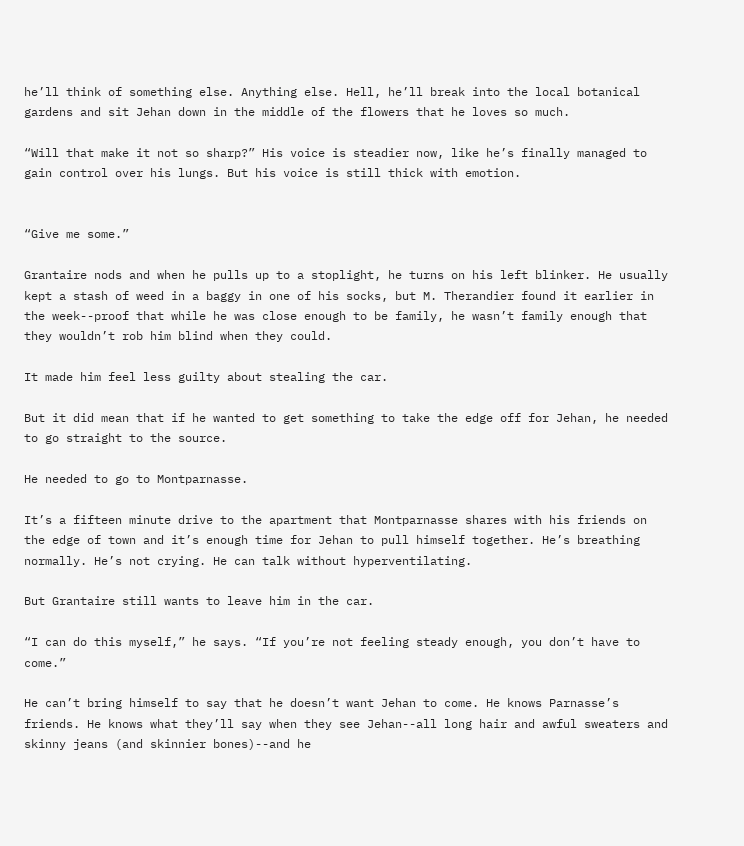he’ll think of something else. Anything else. Hell, he’ll break into the local botanical gardens and sit Jehan down in the middle of the flowers that he loves so much.

“Will that make it not so sharp?” His voice is steadier now, like he’s finally managed to gain control over his lungs. But his voice is still thick with emotion.


“Give me some.”

Grantaire nods and when he pulls up to a stoplight, he turns on his left blinker. He usually kept a stash of weed in a baggy in one of his socks, but M. Therandier found it earlier in the week--proof that while he was close enough to be family, he wasn’t family enough that they wouldn’t rob him blind when they could.

It made him feel less guilty about stealing the car.

But it did mean that if he wanted to get something to take the edge off for Jehan, he needed to go straight to the source.

He needed to go to Montparnasse.

It’s a fifteen minute drive to the apartment that Montparnasse shares with his friends on the edge of town and it’s enough time for Jehan to pull himself together. He’s breathing normally. He’s not crying. He can talk without hyperventilating.

But Grantaire still wants to leave him in the car.

“I can do this myself,” he says. “If you’re not feeling steady enough, you don’t have to come.”

He can’t bring himself to say that he doesn’t want Jehan to come. He knows Parnasse’s friends. He knows what they’ll say when they see Jehan--all long hair and awful sweaters and skinny jeans (and skinnier bones)--and he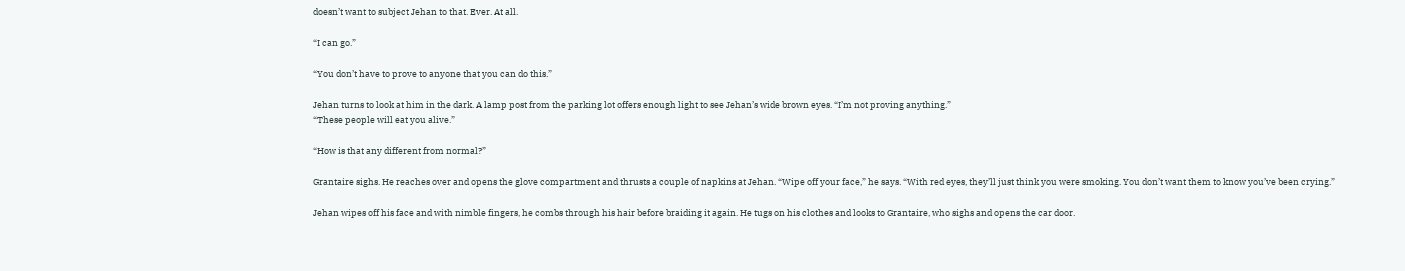doesn’t want to subject Jehan to that. Ever. At all.

“I can go.”

“You don’t have to prove to anyone that you can do this.”

Jehan turns to look at him in the dark. A lamp post from the parking lot offers enough light to see Jehan’s wide brown eyes. “I’m not proving anything.”
“These people will eat you alive.”

“How is that any different from normal?”

Grantaire sighs. He reaches over and opens the glove compartment and thrusts a couple of napkins at Jehan. “Wipe off your face,” he says. “With red eyes, they’ll just think you were smoking. You don’t want them to know you’ve been crying.”

Jehan wipes off his face and with nimble fingers, he combs through his hair before braiding it again. He tugs on his clothes and looks to Grantaire, who sighs and opens the car door.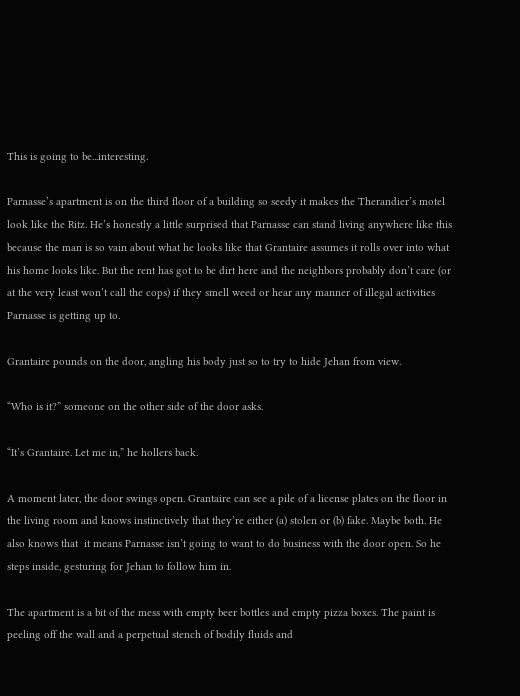This is going to be...interesting.

Parnasse’s apartment is on the third floor of a building so seedy it makes the Therandier’s motel look like the Ritz. He’s honestly a little surprised that Parnasse can stand living anywhere like this because the man is so vain about what he looks like that Grantaire assumes it rolls over into what his home looks like. But the rent has got to be dirt here and the neighbors probably don’t care (or at the very least won’t call the cops) if they smell weed or hear any manner of illegal activities Parnasse is getting up to.

Grantaire pounds on the door, angling his body just so to try to hide Jehan from view.

“Who is it?” someone on the other side of the door asks.

“It’s Grantaire. Let me in,” he hollers back.

A moment later, the door swings open. Grantaire can see a pile of a license plates on the floor in the living room and knows instinctively that they’re either (a) stolen or (b) fake. Maybe both. He also knows that  it means Parnasse isn’t going to want to do business with the door open. So he steps inside, gesturing for Jehan to follow him in.

The apartment is a bit of the mess with empty beer bottles and empty pizza boxes. The paint is peeling off the wall and a perpetual stench of bodily fluids and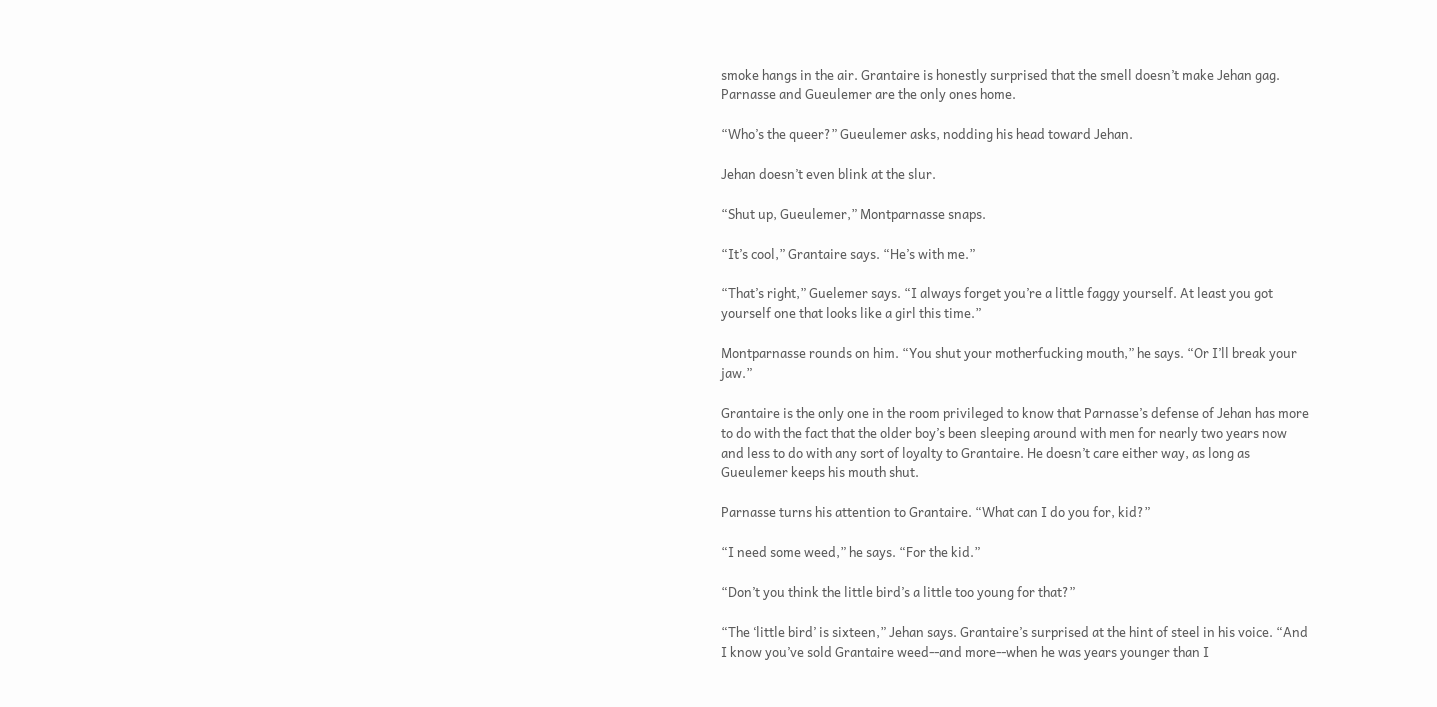smoke hangs in the air. Grantaire is honestly surprised that the smell doesn’t make Jehan gag. Parnasse and Gueulemer are the only ones home.

“Who’s the queer?” Gueulemer asks, nodding his head toward Jehan.

Jehan doesn’t even blink at the slur.

“Shut up, Gueulemer,” Montparnasse snaps.

“It’s cool,” Grantaire says. “He’s with me.”

“That’s right,” Guelemer says. “I always forget you’re a little faggy yourself. At least you got yourself one that looks like a girl this time.”

Montparnasse rounds on him. “You shut your motherfucking mouth,” he says. “Or I’ll break your jaw.”

Grantaire is the only one in the room privileged to know that Parnasse’s defense of Jehan has more to do with the fact that the older boy’s been sleeping around with men for nearly two years now and less to do with any sort of loyalty to Grantaire. He doesn’t care either way, as long as Gueulemer keeps his mouth shut.

Parnasse turns his attention to Grantaire. “What can I do you for, kid?”

“I need some weed,” he says. “For the kid.”

“Don’t you think the little bird’s a little too young for that?”

“The ‘little bird’ is sixteen,” Jehan says. Grantaire’s surprised at the hint of steel in his voice. “And I know you’ve sold Grantaire weed--and more--when he was years younger than I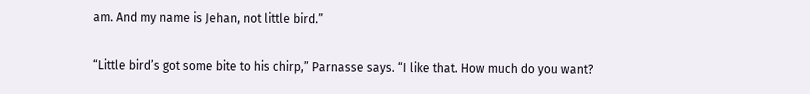am. And my name is Jehan, not little bird.”

“Little bird’s got some bite to his chirp,” Parnasse says. “I like that. How much do you want?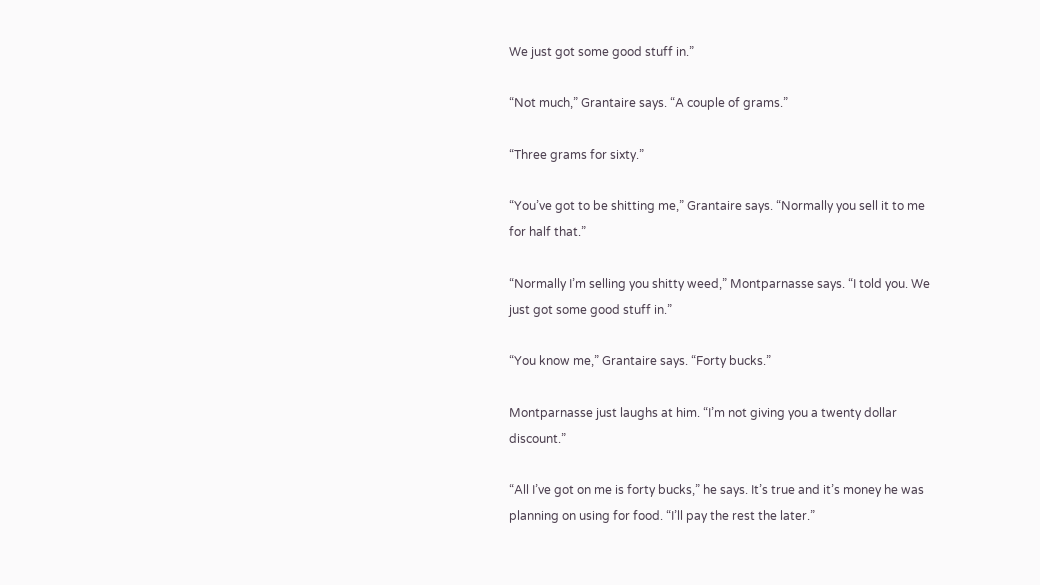We just got some good stuff in.”

“Not much,” Grantaire says. “A couple of grams.”

“Three grams for sixty.”

“You’ve got to be shitting me,” Grantaire says. “Normally you sell it to me for half that.”

“Normally I’m selling you shitty weed,” Montparnasse says. “I told you. We just got some good stuff in.”

“You know me,” Grantaire says. “Forty bucks.”

Montparnasse just laughs at him. “I’m not giving you a twenty dollar discount.”

“All I’ve got on me is forty bucks,” he says. It’s true and it’s money he was planning on using for food. “I’ll pay the rest the later.”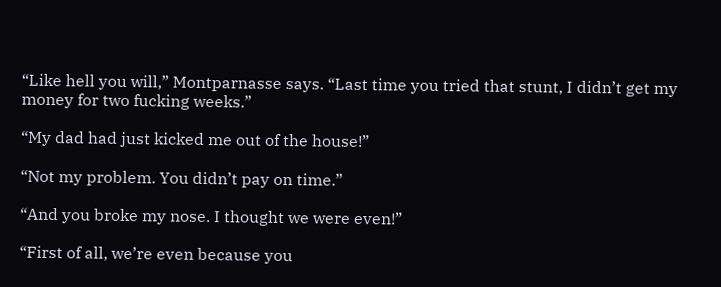“Like hell you will,” Montparnasse says. “Last time you tried that stunt, I didn’t get my money for two fucking weeks.”

“My dad had just kicked me out of the house!”

“Not my problem. You didn’t pay on time.”

“And you broke my nose. I thought we were even!”

“First of all, we’re even because you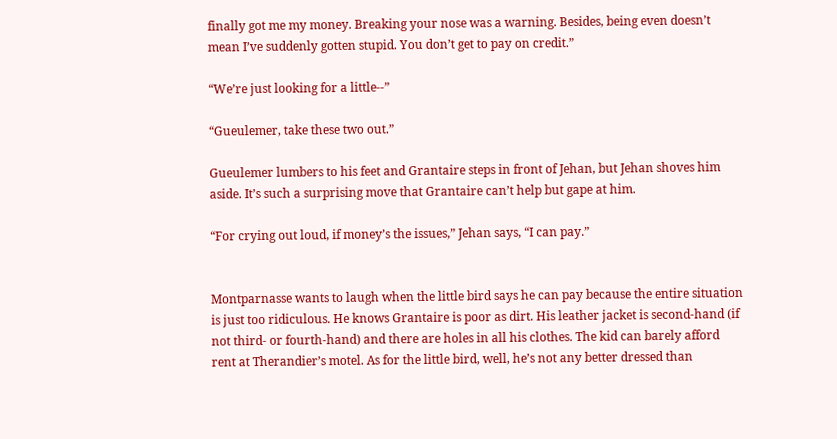finally got me my money. Breaking your nose was a warning. Besides, being even doesn’t mean I’ve suddenly gotten stupid. You don’t get to pay on credit.”

“We’re just looking for a little--”

“Gueulemer, take these two out.”

Gueulemer lumbers to his feet and Grantaire steps in front of Jehan, but Jehan shoves him aside. It’s such a surprising move that Grantaire can’t help but gape at him.

“For crying out loud, if money’s the issues,” Jehan says, “I can pay.”


Montparnasse wants to laugh when the little bird says he can pay because the entire situation is just too ridiculous. He knows Grantaire is poor as dirt. His leather jacket is second-hand (if not third- or fourth-hand) and there are holes in all his clothes. The kid can barely afford rent at Therandier’s motel. As for the little bird, well, he’s not any better dressed than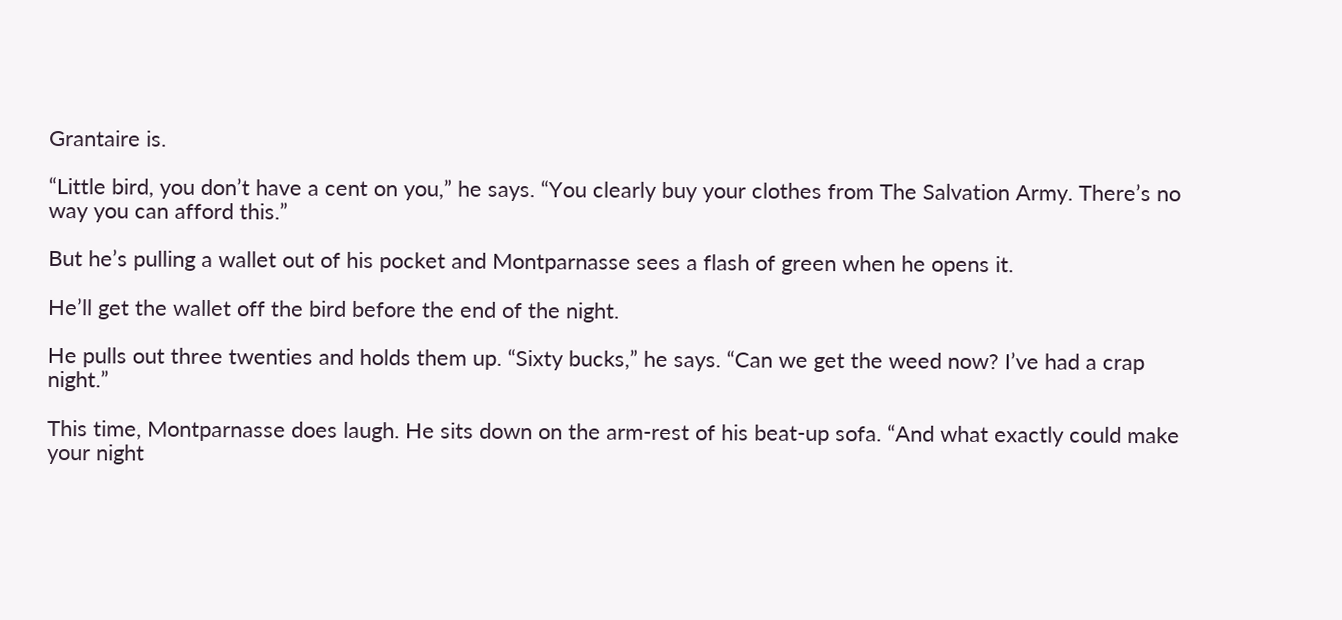Grantaire is.

“Little bird, you don’t have a cent on you,” he says. “You clearly buy your clothes from The Salvation Army. There’s no way you can afford this.”

But he’s pulling a wallet out of his pocket and Montparnasse sees a flash of green when he opens it.

He’ll get the wallet off the bird before the end of the night.

He pulls out three twenties and holds them up. “Sixty bucks,” he says. “Can we get the weed now? I’ve had a crap night.”

This time, Montparnasse does laugh. He sits down on the arm-rest of his beat-up sofa. “And what exactly could make your night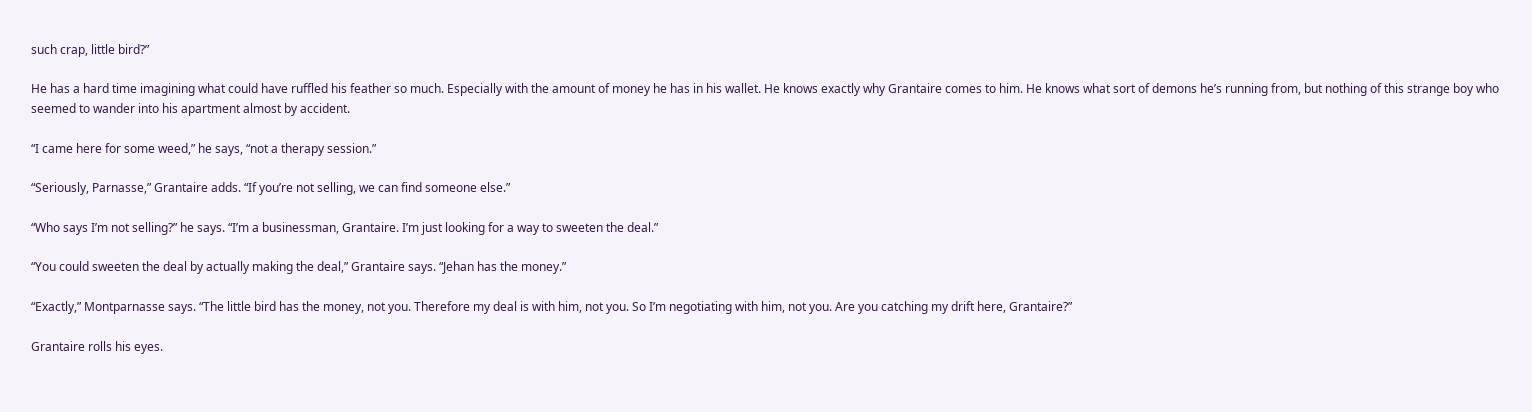such crap, little bird?”

He has a hard time imagining what could have ruffled his feather so much. Especially with the amount of money he has in his wallet. He knows exactly why Grantaire comes to him. He knows what sort of demons he’s running from, but nothing of this strange boy who seemed to wander into his apartment almost by accident.

“I came here for some weed,” he says, “not a therapy session.”

“Seriously, Parnasse,” Grantaire adds. “If you’re not selling, we can find someone else.”

“Who says I’m not selling?” he says. “I’m a businessman, Grantaire. I’m just looking for a way to sweeten the deal.”

“You could sweeten the deal by actually making the deal,” Grantaire says. “Jehan has the money.”

“Exactly,” Montparnasse says. “The little bird has the money, not you. Therefore my deal is with him, not you. So I’m negotiating with him, not you. Are you catching my drift here, Grantaire?”

Grantaire rolls his eyes.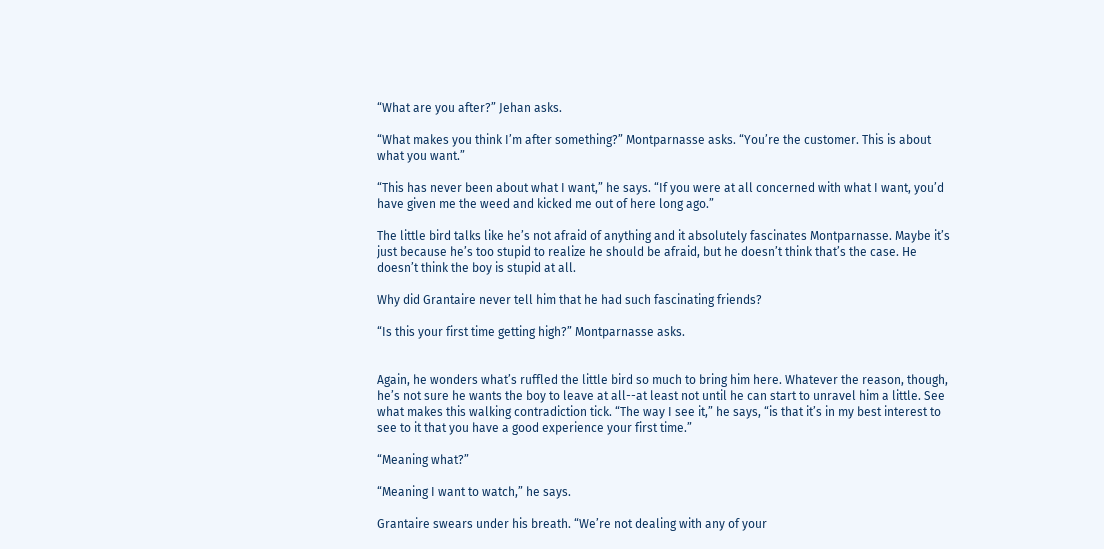“What are you after?” Jehan asks.

“What makes you think I’m after something?” Montparnasse asks. “You’re the customer. This is about what you want.”

“This has never been about what I want,” he says. “If you were at all concerned with what I want, you’d have given me the weed and kicked me out of here long ago.”

The little bird talks like he’s not afraid of anything and it absolutely fascinates Montparnasse. Maybe it’s just because he’s too stupid to realize he should be afraid, but he doesn’t think that’s the case. He doesn’t think the boy is stupid at all.

Why did Grantaire never tell him that he had such fascinating friends?

“Is this your first time getting high?” Montparnasse asks.


Again, he wonders what’s ruffled the little bird so much to bring him here. Whatever the reason, though, he’s not sure he wants the boy to leave at all--at least not until he can start to unravel him a little. See what makes this walking contradiction tick. “The way I see it,” he says, “is that it’s in my best interest to see to it that you have a good experience your first time.”

“Meaning what?”

“Meaning I want to watch,” he says.

Grantaire swears under his breath. “We’re not dealing with any of your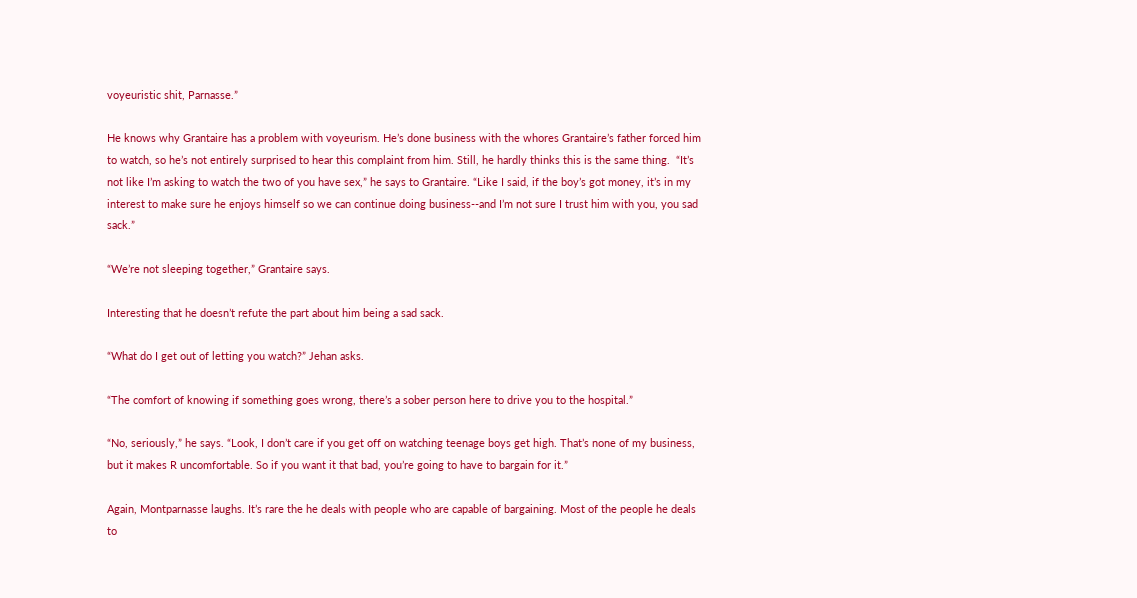voyeuristic shit, Parnasse.”

He knows why Grantaire has a problem with voyeurism. He’s done business with the whores Grantaire’s father forced him to watch, so he’s not entirely surprised to hear this complaint from him. Still, he hardly thinks this is the same thing.  “It’s not like I’m asking to watch the two of you have sex,” he says to Grantaire. “Like I said, if the boy’s got money, it’s in my interest to make sure he enjoys himself so we can continue doing business--and I’m not sure I trust him with you, you sad sack.”

“We’re not sleeping together,” Grantaire says.

Interesting that he doesn’t refute the part about him being a sad sack.

“What do I get out of letting you watch?” Jehan asks.

“The comfort of knowing if something goes wrong, there’s a sober person here to drive you to the hospital.”

“No, seriously,” he says. “Look, I don’t care if you get off on watching teenage boys get high. That’s none of my business, but it makes R uncomfortable. So if you want it that bad, you’re going to have to bargain for it.”

Again, Montparnasse laughs. It’s rare the he deals with people who are capable of bargaining. Most of the people he deals to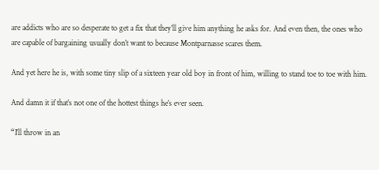are addicts who are so desperate to get a fix that they’ll give him anything he asks for. And even then, the ones who are capable of bargaining usually don’t want to because Montparnasse scares them.

And yet here he is, with some tiny slip of a sixteen year old boy in front of him, willing to stand toe to toe with him.

And damn it if that’s not one of the hottest things he’s ever seen.

“I’ll throw in an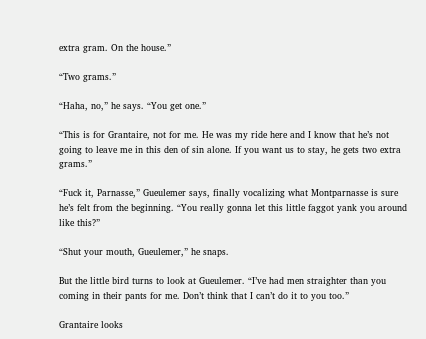extra gram. On the house.”

“Two grams.”

“Haha, no,” he says. “You get one.”

“This is for Grantaire, not for me. He was my ride here and I know that he’s not going to leave me in this den of sin alone. If you want us to stay, he gets two extra grams.”

“Fuck it, Parnasse,” Gueulemer says, finally vocalizing what Montparnasse is sure he’s felt from the beginning. “You really gonna let this little faggot yank you around like this?”

“Shut your mouth, Gueulemer,” he snaps.

But the little bird turns to look at Gueulemer. “I’ve had men straighter than you coming in their pants for me. Don’t think that I can’t do it to you too.”

Grantaire looks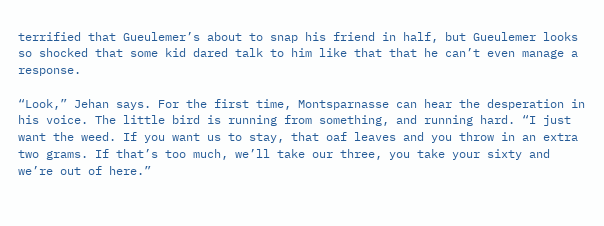terrified that Gueulemer’s about to snap his friend in half, but Gueulemer looks so shocked that some kid dared talk to him like that that he can’t even manage a response.

“Look,” Jehan says. For the first time, Montsparnasse can hear the desperation in his voice. The little bird is running from something, and running hard. “I just want the weed. If you want us to stay, that oaf leaves and you throw in an extra two grams. If that’s too much, we’ll take our three, you take your sixty and we’re out of here.”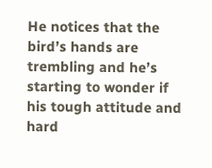He notices that the bird’s hands are trembling and he’s starting to wonder if his tough attitude and hard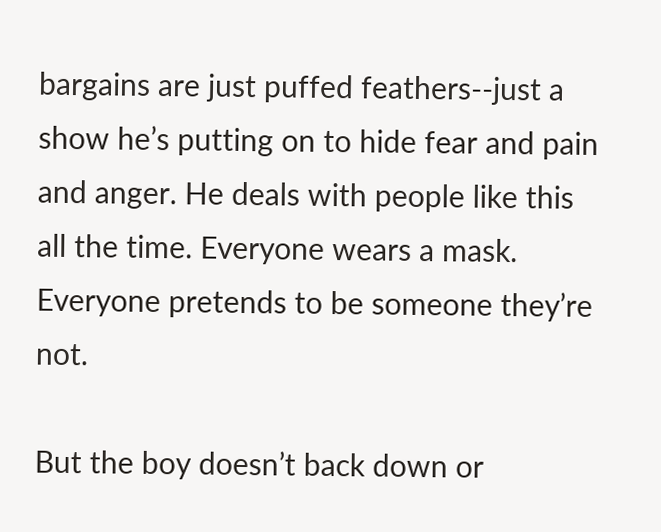bargains are just puffed feathers--just a show he’s putting on to hide fear and pain and anger. He deals with people like this all the time. Everyone wears a mask. Everyone pretends to be someone they’re not.

But the boy doesn’t back down or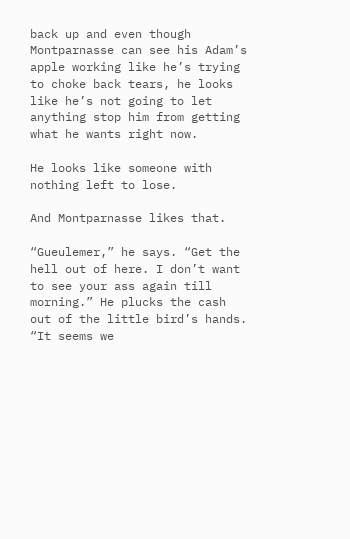back up and even though Montparnasse can see his Adam’s apple working like he’s trying to choke back tears, he looks like he’s not going to let anything stop him from getting what he wants right now.

He looks like someone with nothing left to lose.

And Montparnasse likes that.

“Gueulemer,” he says. “Get the hell out of here. I don’t want to see your ass again till morning.” He plucks the cash out of the little bird’s hands. “It seems we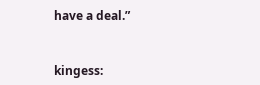have a deal.”


kingess: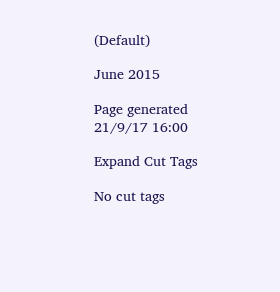(Default)

June 2015

Page generated 21/9/17 16:00

Expand Cut Tags

No cut tags